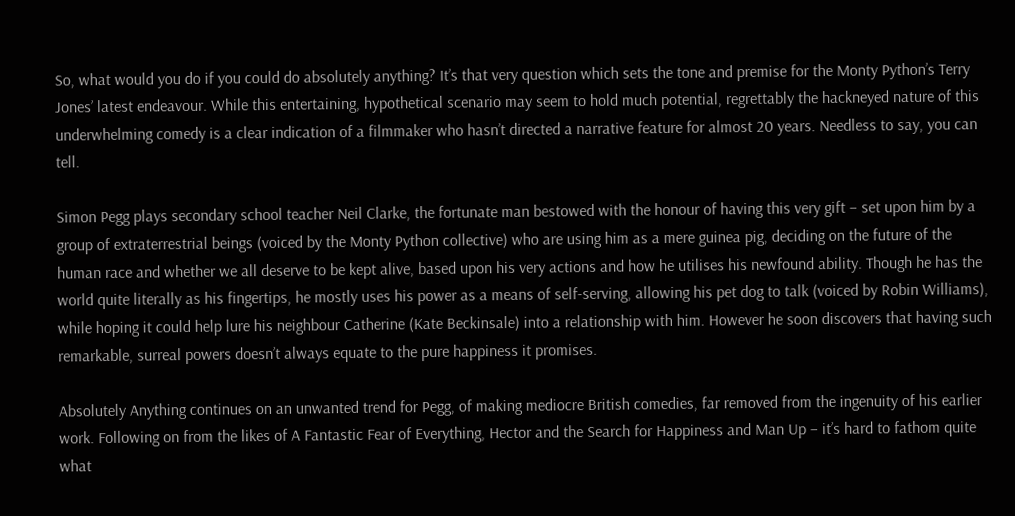So, what would you do if you could do absolutely anything? It’s that very question which sets the tone and premise for the Monty Python’s Terry Jones’ latest endeavour. While this entertaining, hypothetical scenario may seem to hold much potential, regrettably the hackneyed nature of this underwhelming comedy is a clear indication of a filmmaker who hasn’t directed a narrative feature for almost 20 years. Needless to say, you can tell.

Simon Pegg plays secondary school teacher Neil Clarke, the fortunate man bestowed with the honour of having this very gift – set upon him by a group of extraterrestrial beings (voiced by the Monty Python collective) who are using him as a mere guinea pig, deciding on the future of the human race and whether we all deserve to be kept alive, based upon his very actions and how he utilises his newfound ability. Though he has the world quite literally as his fingertips, he mostly uses his power as a means of self-serving, allowing his pet dog to talk (voiced by Robin Williams), while hoping it could help lure his neighbour Catherine (Kate Beckinsale) into a relationship with him. However he soon discovers that having such remarkable, surreal powers doesn’t always equate to the pure happiness it promises.

Absolutely Anything continues on an unwanted trend for Pegg, of making mediocre British comedies, far removed from the ingenuity of his earlier work. Following on from the likes of A Fantastic Fear of Everything, Hector and the Search for Happiness and Man Up – it’s hard to fathom quite what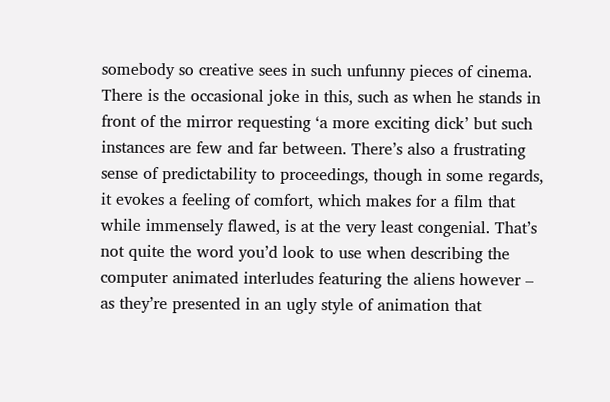somebody so creative sees in such unfunny pieces of cinema. There is the occasional joke in this, such as when he stands in front of the mirror requesting ‘a more exciting dick’ but such instances are few and far between. There’s also a frustrating sense of predictability to proceedings, though in some regards, it evokes a feeling of comfort, which makes for a film that while immensely flawed, is at the very least congenial. That’s not quite the word you’d look to use when describing the computer animated interludes featuring the aliens however – as they’re presented in an ugly style of animation that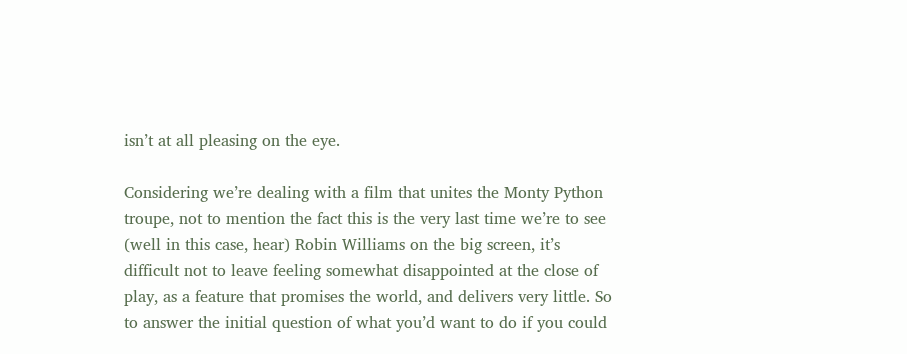isn’t at all pleasing on the eye.

Considering we’re dealing with a film that unites the Monty Python troupe, not to mention the fact this is the very last time we’re to see (well in this case, hear) Robin Williams on the big screen, it’s difficult not to leave feeling somewhat disappointed at the close of play, as a feature that promises the world, and delivers very little. So to answer the initial question of what you’d want to do if you could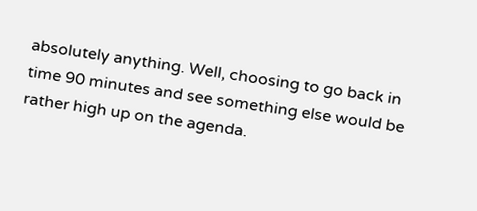absolutely anything. Well, choosing to go back in time 90 minutes and see something else would be rather high up on the agenda.